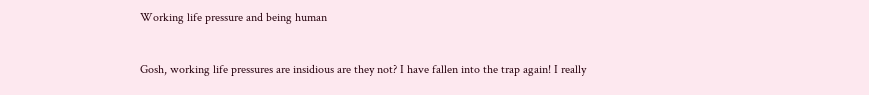Working life pressure and being human


Gosh, working life pressures are insidious are they not? I have fallen into the trap again! I really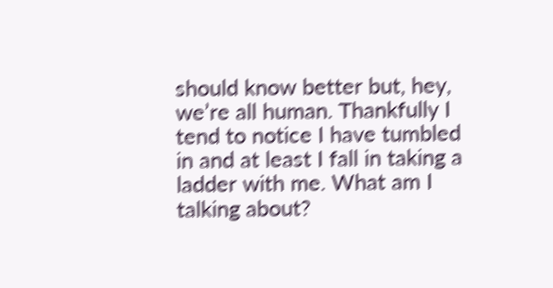should know better but, hey, we’re all human. Thankfully I tend to notice I have tumbled in and at least I fall in taking a ladder with me. What am I talking about?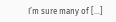I’m sure many of […]